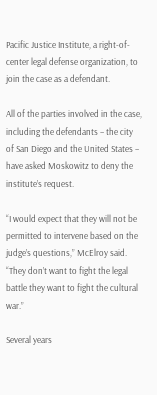Pacific Justice Institute, a right-of-center legal defense organization, to join the case as a defendant.

All of the parties involved in the case, including the defendants – the city of San Diego and the United States – have asked Moskowitz to deny the institute’s request.

“I would expect that they will not be permitted to intervene based on the judge’s questions,” McElroy said. “They don’t want to fight the legal battle they want to fight the cultural war.”

Several years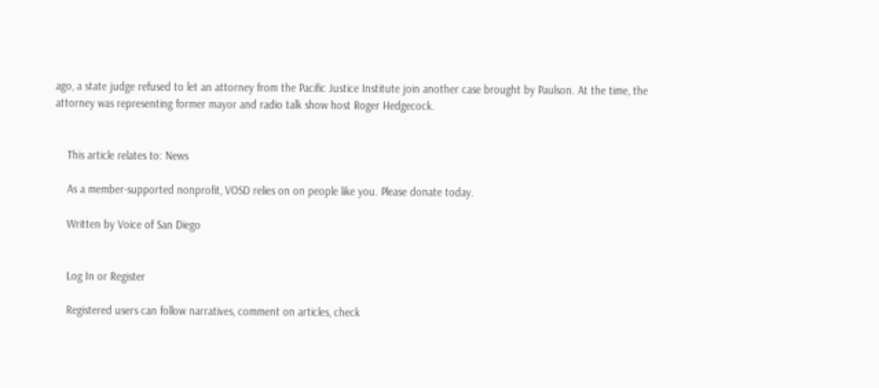ago, a state judge refused to let an attorney from the Pacific Justice Institute join another case brought by Paulson. At the time, the attorney was representing former mayor and radio talk show host Roger Hedgecock.


    This article relates to: News

    As a member-supported nonprofit, VOSD relies on on people like you. Please donate today.

    Written by Voice of San Diego


    Log In or Register

    Registered users can follow narratives, comment on articles, check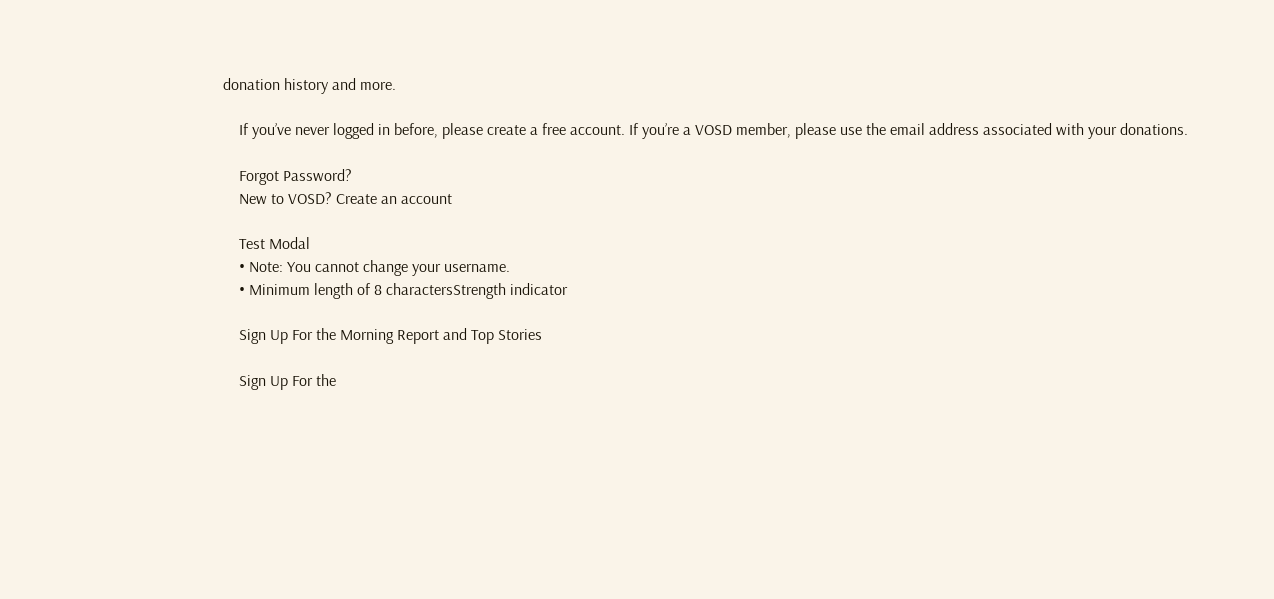donation history and more.

    If you’ve never logged in before, please create a free account. If you’re a VOSD member, please use the email address associated with your donations.

    Forgot Password?
    New to VOSD? Create an account

    Test Modal
    • Note: You cannot change your username.
    • Minimum length of 8 charactersStrength indicator

    Sign Up For the Morning Report and Top Stories

    Sign Up For the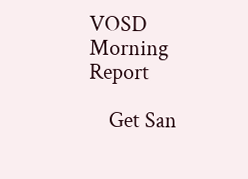VOSD Morning Report

    Get San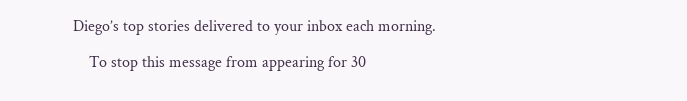Diego’s top stories delivered to your inbox each morning.

    To stop this message from appearing for 30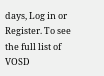days, Log in or Register. To see the full list of VOSD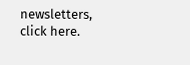newsletters, click here.